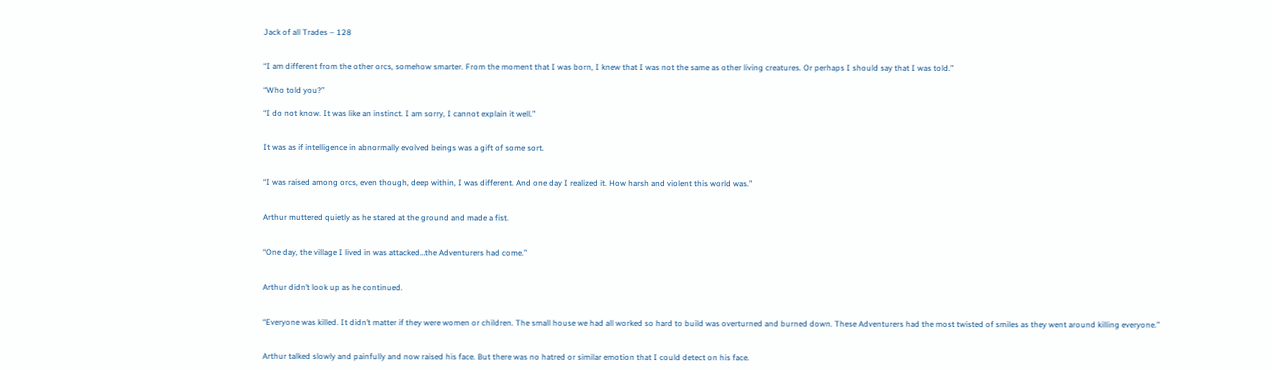Jack of all Trades – 128


“I am different from the other orcs, somehow smarter. From the moment that I was born, I knew that I was not the same as other living creatures. Or perhaps I should say that I was told.”

“Who told you?”

“I do not know. It was like an instinct. I am sorry, I cannot explain it well.”


It was as if intelligence in abnormally evolved beings was a gift of some sort.


“I was raised among orcs, even though, deep within, I was different. And one day I realized it. How harsh and violent this world was.”


Arthur muttered quietly as he stared at the ground and made a fist.


“One day, the village I lived in was attacked…the Adventurers had come.”


Arthur didn’t look up as he continued.


“Everyone was killed. It didn’t matter if they were women or children. The small house we had all worked so hard to build was overturned and burned down. These Adventurers had the most twisted of smiles as they went around killing everyone.”


Arthur talked slowly and painfully and now raised his face. But there was no hatred or similar emotion that I could detect on his face.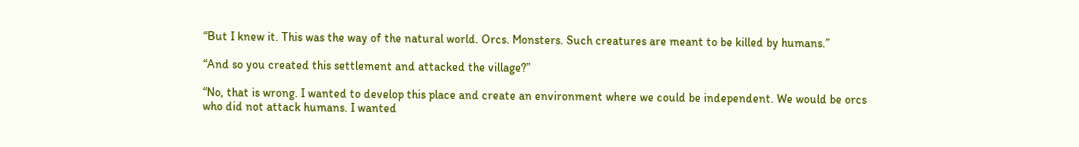“But I knew it. This was the way of the natural world. Orcs. Monsters. Such creatures are meant to be killed by humans.”

“And so you created this settlement and attacked the village?”

“No, that is wrong. I wanted to develop this place and create an environment where we could be independent. We would be orcs who did not attack humans. I wanted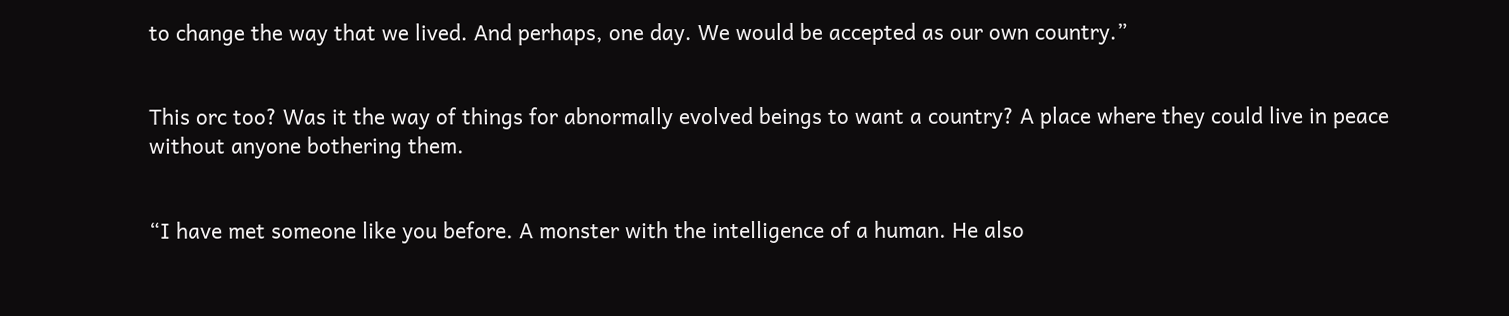to change the way that we lived. And perhaps, one day. We would be accepted as our own country.”


This orc too? Was it the way of things for abnormally evolved beings to want a country? A place where they could live in peace without anyone bothering them.


“I have met someone like you before. A monster with the intelligence of a human. He also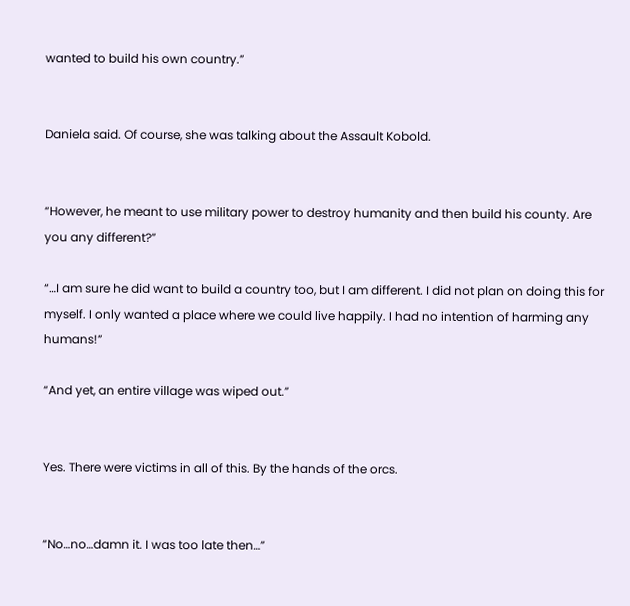wanted to build his own country.”


Daniela said. Of course, she was talking about the Assault Kobold.


“However, he meant to use military power to destroy humanity and then build his county. Are you any different?”

“…I am sure he did want to build a country too, but I am different. I did not plan on doing this for myself. I only wanted a place where we could live happily. I had no intention of harming any humans!”

“And yet, an entire village was wiped out.”


Yes. There were victims in all of this. By the hands of the orcs.


“No…no…damn it. I was too late then…”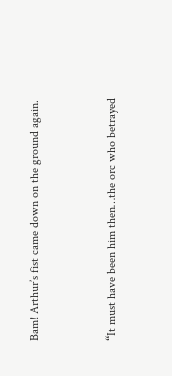Bam! Arthur’s fist came down on the ground again.


“It must have been him then…the orc who betrayed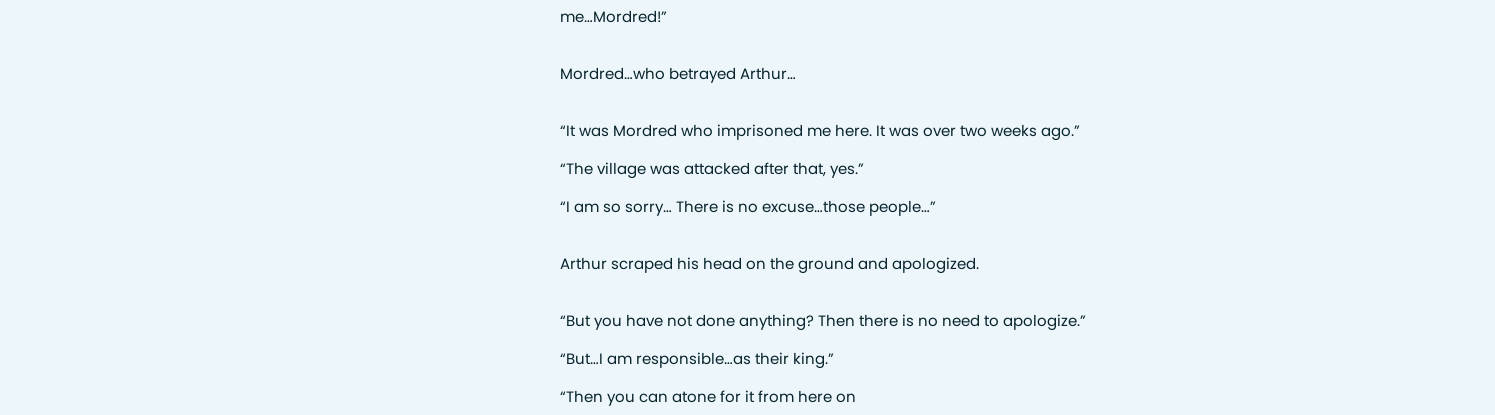me…Mordred!”


Mordred…who betrayed Arthur…


“It was Mordred who imprisoned me here. It was over two weeks ago.”

“The village was attacked after that, yes.”

“I am so sorry… There is no excuse…those people…”


Arthur scraped his head on the ground and apologized.


“But you have not done anything? Then there is no need to apologize.”

“But…I am responsible…as their king.”

“Then you can atone for it from here on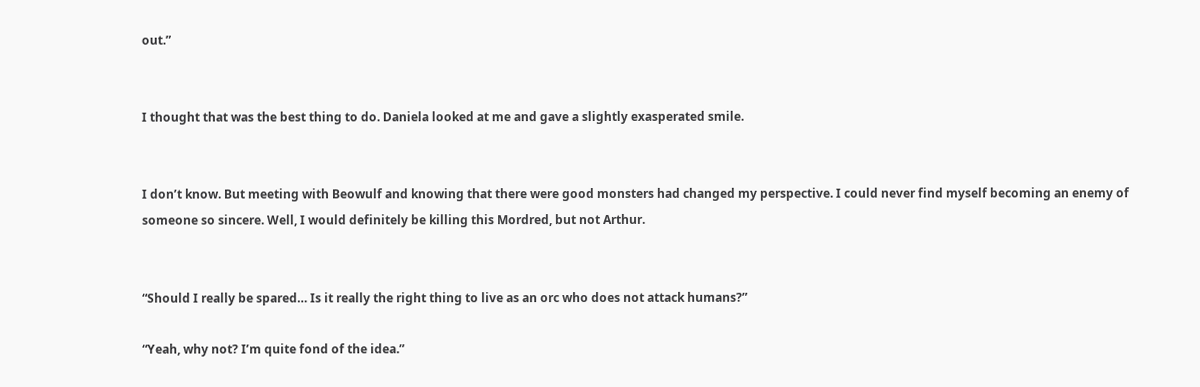out.”


I thought that was the best thing to do. Daniela looked at me and gave a slightly exasperated smile.


I don’t know. But meeting with Beowulf and knowing that there were good monsters had changed my perspective. I could never find myself becoming an enemy of someone so sincere. Well, I would definitely be killing this Mordred, but not Arthur.


“Should I really be spared… Is it really the right thing to live as an orc who does not attack humans?”

“Yeah, why not? I’m quite fond of the idea.”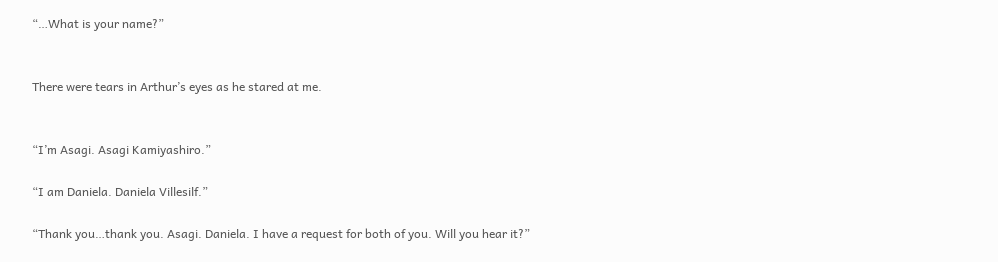“…What is your name?”


There were tears in Arthur’s eyes as he stared at me.


“I’m Asagi. Asagi Kamiyashiro.”

“I am Daniela. Daniela Villesilf.”

“Thank you…thank you. Asagi. Daniela. I have a request for both of you. Will you hear it?”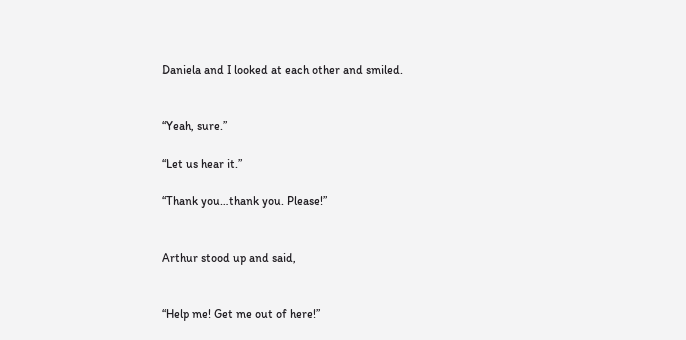Daniela and I looked at each other and smiled.


“Yeah, sure.”

“Let us hear it.”

“Thank you…thank you. Please!”


Arthur stood up and said,


“Help me! Get me out of here!”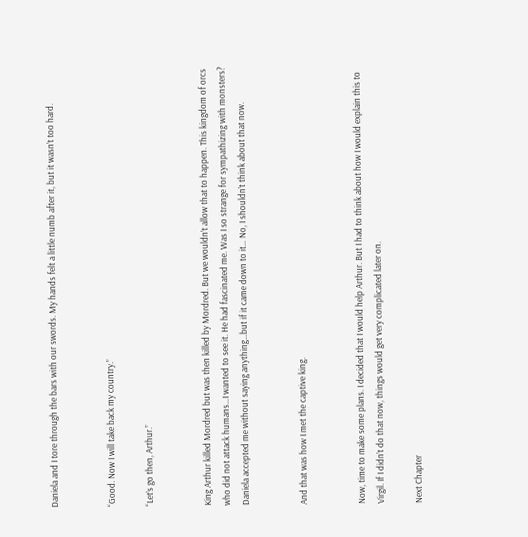Daniela and I tore through the bars with our swords. My hands felt a little numb after it, but it wasn’t too hard.


“Good. Now I will take back my country.”

“Let’s go then, Arthur.”


King Arthur killed Mordred but was then killed by Mordred. But we wouldn’t allow that to happen. This kingdom of orcs who did not attack humans…I wanted to see it. He had fascinated me. Was I so strange for sympathizing with monsters? Daniela accepted me without saying anything…but if it came down to it… No, I shouldn’t think about that now.


And that was how I met the captive king.


Now, time to make some plans. I decided that I would help Arthur. But I had to think about how I would explain this to Virgil. If I didn’t do that now, things would get very complicated later on.

Next Chapter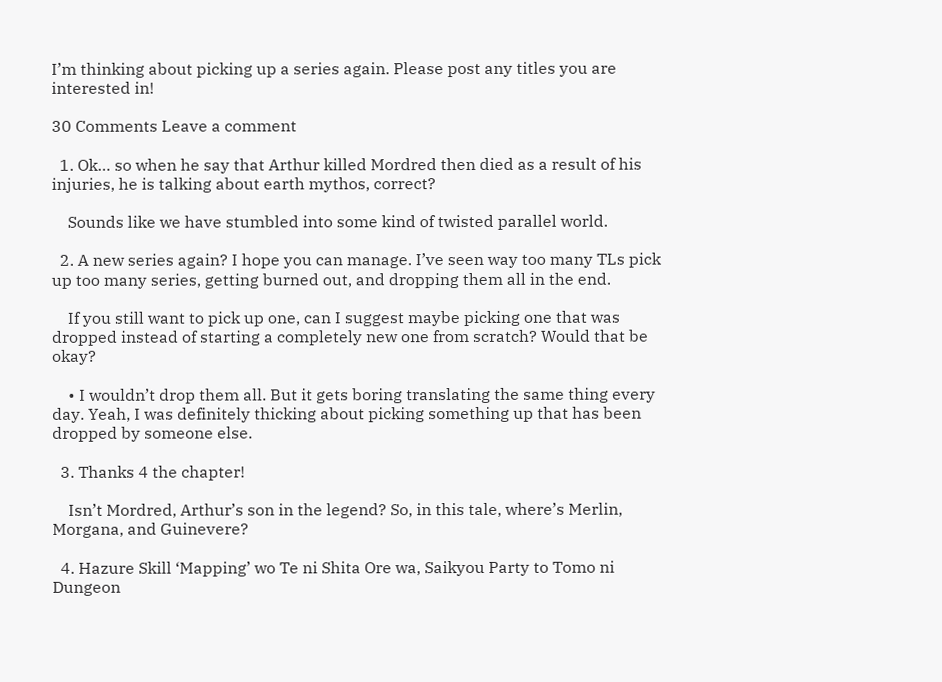I’m thinking about picking up a series again. Please post any titles you are interested in!

30 Comments Leave a comment

  1. Ok… so when he say that Arthur killed Mordred then died as a result of his injuries, he is talking about earth mythos, correct?

    Sounds like we have stumbled into some kind of twisted parallel world.

  2. A new series again? I hope you can manage. I’ve seen way too many TLs pick up too many series, getting burned out, and dropping them all in the end.

    If you still want to pick up one, can I suggest maybe picking one that was dropped instead of starting a completely new one from scratch? Would that be okay?

    • I wouldn’t drop them all. But it gets boring translating the same thing every day. Yeah, I was definitely thicking about picking something up that has been dropped by someone else.

  3. Thanks 4 the chapter!

    Isn’t Mordred, Arthur’s son in the legend? So, in this tale, where’s Merlin, Morgana, and Guinevere?

  4. Hazure Skill ‘Mapping’ wo Te ni Shita Ore wa, Saikyou Party to Tomo ni Dungeon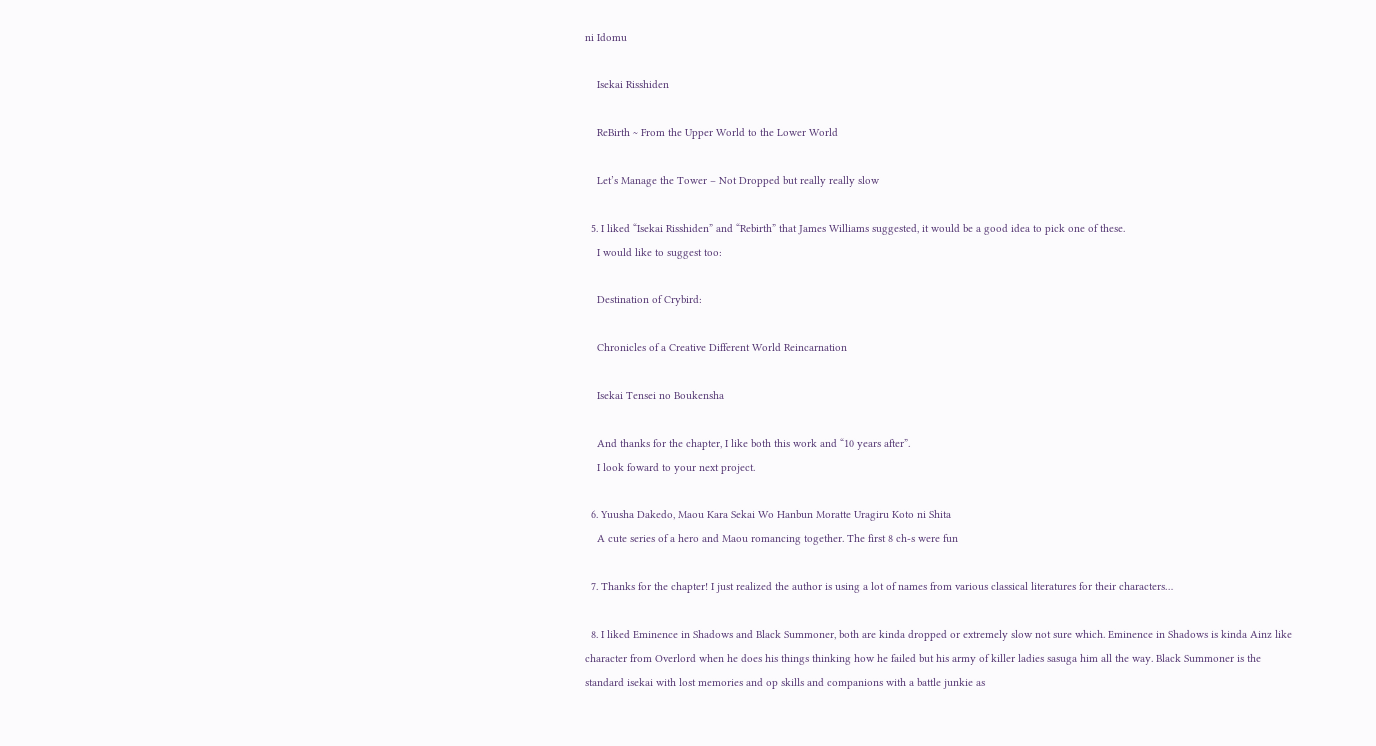ni Idomu

    Isekai Risshiden

    ReBirth ~ From the Upper World to the Lower World

    Let’s Manage the Tower – Not Dropped but really really slow

  5. I liked “Isekai Risshiden” and “Rebirth” that James Williams suggested, it would be a good idea to pick one of these.
    I would like to suggest too:

    Destination of Crybird:

    Chronicles of a Creative Different World Reincarnation

    Isekai Tensei no Boukensha

    And thanks for the chapter, I like both this work and “10 years after”.
    I look foward to your next project.

  6. Yuusha Dakedo, Maou Kara Sekai Wo Hanbun Moratte Uragiru Koto ni Shita
    A cute series of a hero and Maou romancing together. The first 8 ch-s were fun

  7. Thanks for the chapter! I just realized the author is using a lot of names from various classical literatures for their characters…

  8. I liked Eminence in Shadows and Black Summoner, both are kinda dropped or extremely slow not sure which. Eminence in Shadows is kinda Ainz like character from Overlord when he does his things thinking how he failed but his army of killer ladies sasuga him all the way. Black Summoner is the standard isekai with lost memories and op skills and companions with a battle junkie as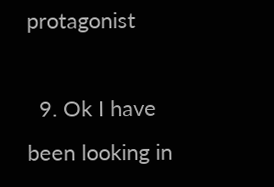protagonist

  9. Ok I have been looking in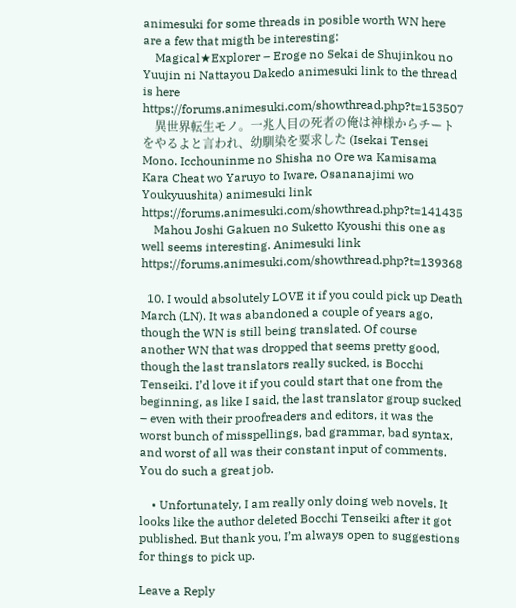animesuki for some threads in posible worth WN here are a few that migth be interesting:
    Magical★Explorer – Eroge no Sekai de Shujinkou no Yuujin ni Nattayou Dakedo animesuki link to the thread is here https://forums.animesuki.com/showthread.php?t=153507
    異世界転生モノ。一兆人目の死者の俺は神様からチートをやるよと言われ、幼馴染を要求した (Isekai Tensei Mono. Icchouninme no Shisha no Ore wa Kamisama Kara Cheat wo Yaruyo to Iware, Osananajimi wo Youkyuushita) animesuki link https://forums.animesuki.com/showthread.php?t=141435
    Mahou Joshi Gakuen no Suketto Kyoushi this one as well seems interesting. Animesuki link https://forums.animesuki.com/showthread.php?t=139368

  10. I would absolutely LOVE it if you could pick up Death March (LN). It was abandoned a couple of years ago, though the WN is still being translated. Of course another WN that was dropped that seems pretty good, though the last translators really sucked, is Bocchi Tenseiki. I’d love it if you could start that one from the beginning, as like I said, the last translator group sucked – even with their proofreaders and editors, it was the worst bunch of misspellings, bad grammar, bad syntax, and worst of all was their constant input of comments. You do such a great job.

    • Unfortunately, I am really only doing web novels. It looks like the author deleted Bocchi Tenseiki after it got published. But thank you, I’m always open to suggestions for things to pick up.

Leave a Reply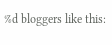%d bloggers like this: